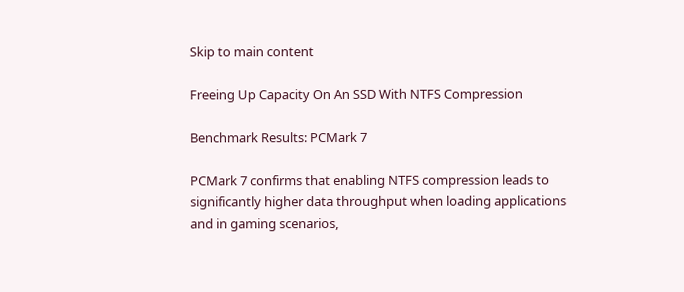Skip to main content

Freeing Up Capacity On An SSD With NTFS Compression

Benchmark Results: PCMark 7

PCMark 7 confirms that enabling NTFS compression leads to significantly higher data throughput when loading applications and in gaming scenarios,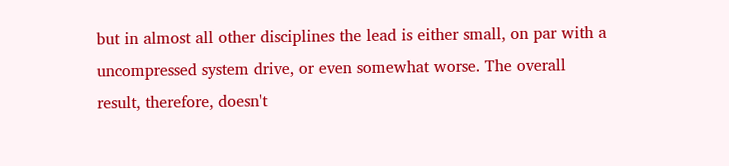but in almost all other disciplines the lead is either small, on par with a uncompressed system drive, or even somewhat worse. The overall result, therefore, doesn't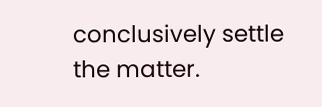conclusively settle the matter.